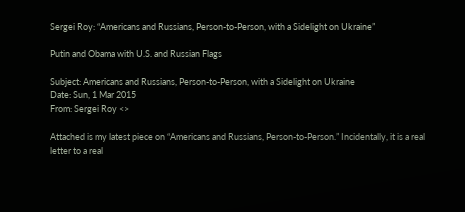Sergei Roy: “Americans and Russians, Person-to-Person, with a Sidelight on Ukraine”

Putin and Obama with U.S. and Russian Flags

Subject: Americans and Russians, Person-to-Person, with a Sidelight on Ukraine
Date: Sun, 1 Mar 2015
From: Sergei Roy <>

Attached is my latest piece on “Americans and Russians, Person-to-Person.” Incidentally, it is a real letter to a real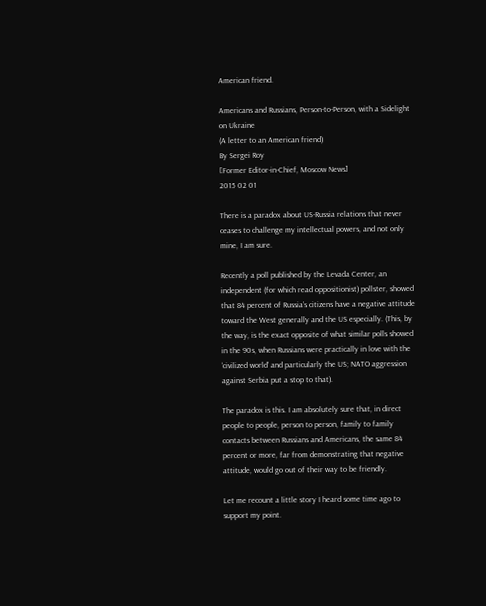American friend.

Americans and Russians, Person-to-Person, with a Sidelight on Ukraine
(A letter to an American friend)
By Sergei Roy
[Former Editor-in-Chief, Moscow News]
2015 02 01

There is a paradox about US-Russia relations that never ceases to challenge my intellectual powers, and not only mine, I am sure.

Recently a poll published by the Levada Center, an independent (for which read oppositionist) pollster, showed that 84 percent of Russia’s citizens have a negative attitude toward the West generally and the US especially. (This, by the way, is the exact opposite of what similar polls showed in the 90s, when Russians were practically in love with the ‘civilized world’ and particularly the US; NATO aggression against Serbia put a stop to that).

The paradox is this. I am absolutely sure that, in direct people to people, person to person, family to family contacts between Russians and Americans, the same 84 percent or more, far from demonstrating that negative attitude, would go out of their way to be friendly.

Let me recount a little story I heard some time ago to support my point.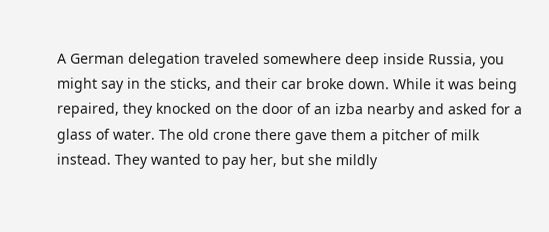A German delegation traveled somewhere deep inside Russia, you might say in the sticks, and their car broke down. While it was being repaired, they knocked on the door of an izba nearby and asked for a glass of water. The old crone there gave them a pitcher of milk instead. They wanted to pay her, but she mildly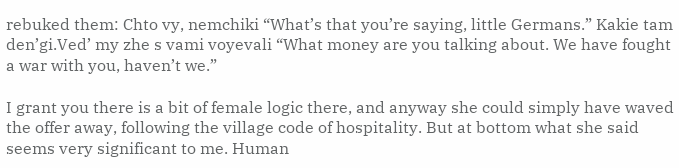rebuked them: Chto vy, nemchiki “What’s that you’re saying, little Germans.” Kakie tam den’gi.Ved’ my zhe s vami voyevali “What money are you talking about. We have fought a war with you, haven’t we.”

I grant you there is a bit of female logic there, and anyway she could simply have waved the offer away, following the village code of hospitality. But at bottom what she said seems very significant to me. Human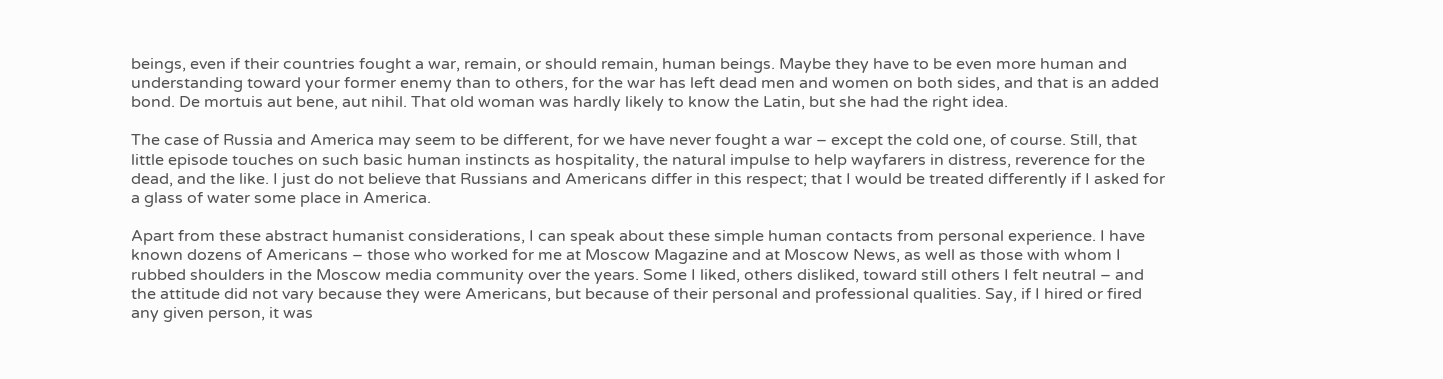beings, even if their countries fought a war, remain, or should remain, human beings. Maybe they have to be even more human and understanding toward your former enemy than to others, for the war has left dead men and women on both sides, and that is an added bond. De mortuis aut bene, aut nihil. That old woman was hardly likely to know the Latin, but she had the right idea.

The case of Russia and America may seem to be different, for we have never fought a war – except the cold one, of course. Still, that little episode touches on such basic human instincts as hospitality, the natural impulse to help wayfarers in distress, reverence for the dead, and the like. I just do not believe that Russians and Americans differ in this respect; that I would be treated differently if I asked for a glass of water some place in America.

Apart from these abstract humanist considerations, I can speak about these simple human contacts from personal experience. I have known dozens of Americans – those who worked for me at Moscow Magazine and at Moscow News, as well as those with whom I rubbed shoulders in the Moscow media community over the years. Some I liked, others disliked, toward still others I felt neutral – and the attitude did not vary because they were Americans, but because of their personal and professional qualities. Say, if I hired or fired any given person, it was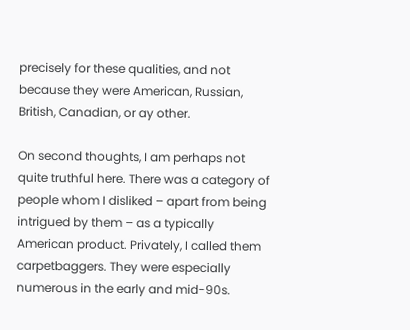precisely for these qualities, and not because they were American, Russian, British, Canadian, or ay other.

On second thoughts, I am perhaps not quite truthful here. There was a category of people whom I disliked – apart from being intrigued by them – as a typically American product. Privately, I called them carpetbaggers. They were especially numerous in the early and mid-90s.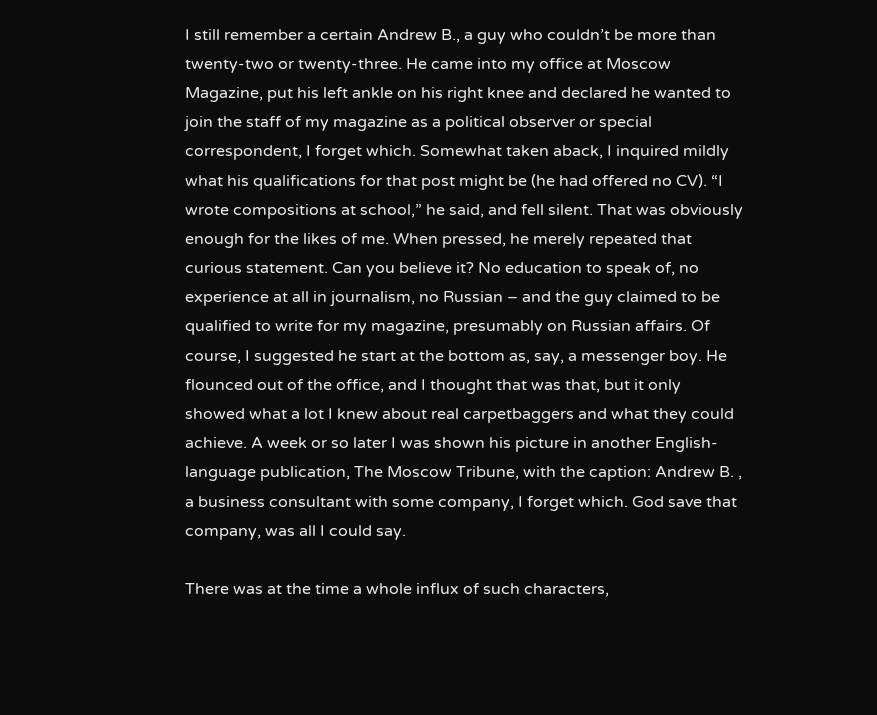I still remember a certain Andrew B., a guy who couldn’t be more than twenty-two or twenty-three. He came into my office at Moscow Magazine, put his left ankle on his right knee and declared he wanted to join the staff of my magazine as a political observer or special correspondent, I forget which. Somewhat taken aback, I inquired mildly what his qualifications for that post might be (he had offered no CV). “I wrote compositions at school,” he said, and fell silent. That was obviously enough for the likes of me. When pressed, he merely repeated that curious statement. Can you believe it? No education to speak of, no experience at all in journalism, no Russian – and the guy claimed to be qualified to write for my magazine, presumably on Russian affairs. Of course, I suggested he start at the bottom as, say, a messenger boy. He flounced out of the office, and I thought that was that, but it only showed what a lot I knew about real carpetbaggers and what they could achieve. A week or so later I was shown his picture in another English-language publication, The Moscow Tribune, with the caption: Andrew B. , a business consultant with some company, I forget which. God save that company, was all I could say.

There was at the time a whole influx of such characters,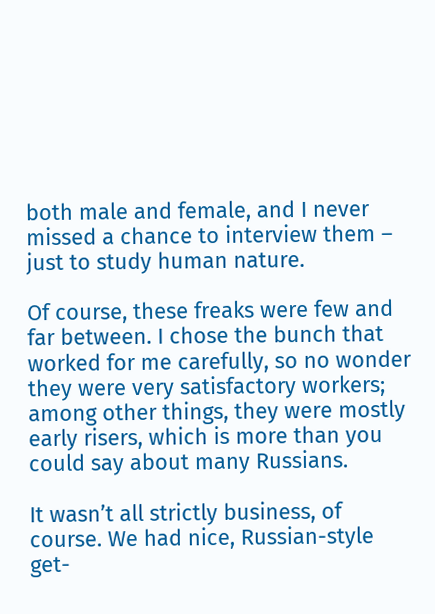both male and female, and I never missed a chance to interview them – just to study human nature.

Of course, these freaks were few and far between. I chose the bunch that worked for me carefully, so no wonder they were very satisfactory workers; among other things, they were mostly early risers, which is more than you could say about many Russians.

It wasn’t all strictly business, of course. We had nice, Russian-style get-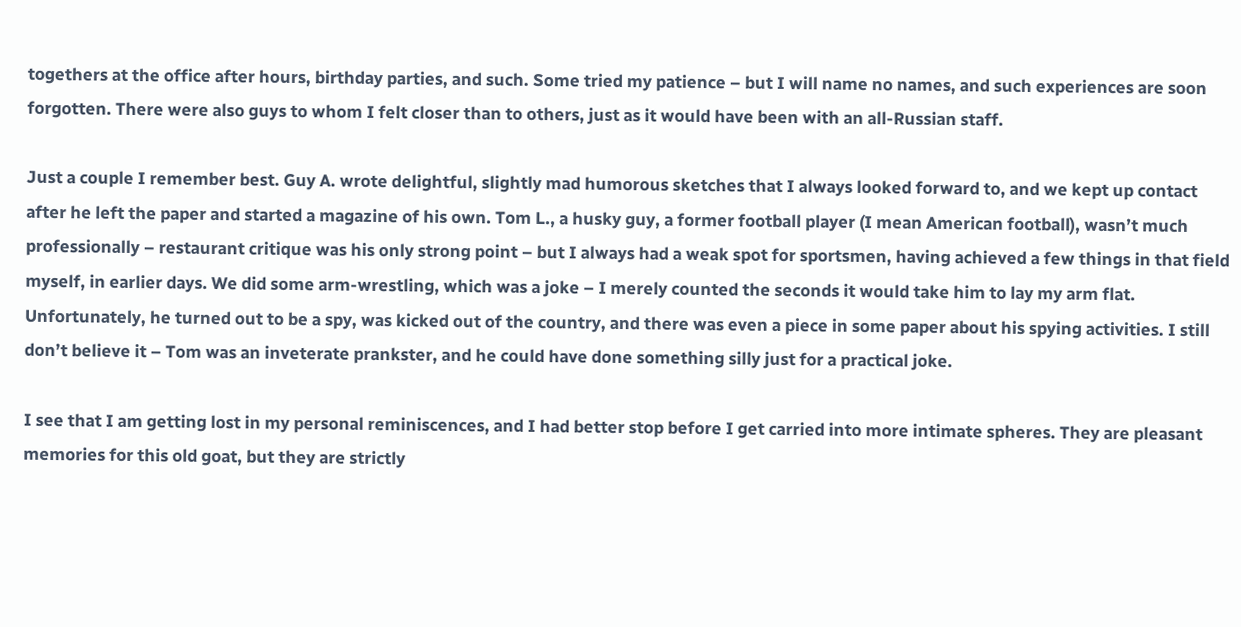togethers at the office after hours, birthday parties, and such. Some tried my patience – but I will name no names, and such experiences are soon forgotten. There were also guys to whom I felt closer than to others, just as it would have been with an all-Russian staff.

Just a couple I remember best. Guy A. wrote delightful, slightly mad humorous sketches that I always looked forward to, and we kept up contact after he left the paper and started a magazine of his own. Tom L., a husky guy, a former football player (I mean American football), wasn’t much professionally – restaurant critique was his only strong point – but I always had a weak spot for sportsmen, having achieved a few things in that field myself, in earlier days. We did some arm-wrestling, which was a joke – I merely counted the seconds it would take him to lay my arm flat. Unfortunately, he turned out to be a spy, was kicked out of the country, and there was even a piece in some paper about his spying activities. I still don’t believe it – Tom was an inveterate prankster, and he could have done something silly just for a practical joke.

I see that I am getting lost in my personal reminiscences, and I had better stop before I get carried into more intimate spheres. They are pleasant memories for this old goat, but they are strictly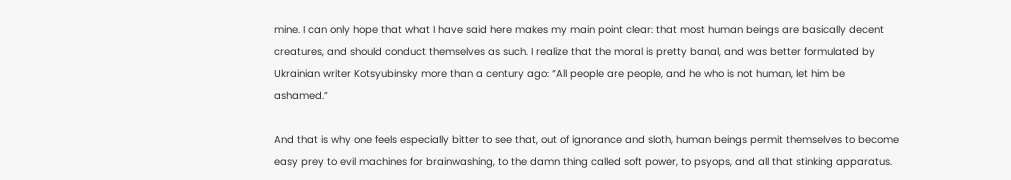mine. I can only hope that what I have said here makes my main point clear: that most human beings are basically decent creatures, and should conduct themselves as such. I realize that the moral is pretty banal, and was better formulated by Ukrainian writer Kotsyubinsky more than a century ago: “All people are people, and he who is not human, let him be ashamed.”

And that is why one feels especially bitter to see that, out of ignorance and sloth, human beings permit themselves to become easy prey to evil machines for brainwashing, to the damn thing called soft power, to psyops, and all that stinking apparatus.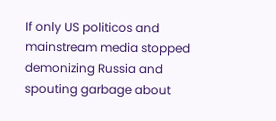If only US politicos and mainstream media stopped demonizing Russia and spouting garbage about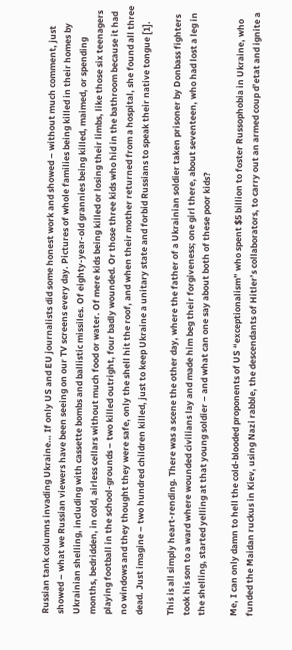Russian tank columns invading Ukraine… If only US and EU journalists did some honest work and showed – without much comment, just showed – what we Russian viewers have been seeing on our TV screens every day. Pictures of whole families being killed in their homes by Ukrainian shelling, including with cassette bombs and ballistic missiles. Of eighty-year-old grannies being killed, maimed, or spending months, bedridden, in cold, airless cellars without much food or water. Of mere kids being killed or losing their limbs, like those six teenagers playing football in the school-grounds – two killed outright, four badly wounded. Or those three kids who hid in the bathroom because it had no windows and they thought they were safe, only the shell hit the roof, and when their mother returned from a hospital, she found all three dead. Just imagine – two hundred children killed, just to keep Ukraine a unitary state and forbid Russians to speak their native tongue [1].

This is all simply heart-rending. There was a scene the other day, where the father of a Ukrainian soldier taken prisoner by Donbass fighters took his son to a ward where wounded civilians lay and made him beg their forgiveness; one girl there, about seventeen, who had lost a leg in the shelling, started yelling at that young soldier – and what can one say about both of these poor kids?

Me, I can only damn to hell the cold-blooded proponents of US “exceptionalism” who spent $5 billion to foster Russophobia in Ukraine, who funded the Maidan ruckus in Kiev, using Nazi rabble, the descendants of Hitler’s collaborators, to carry out an armed coup d’etat and ignite a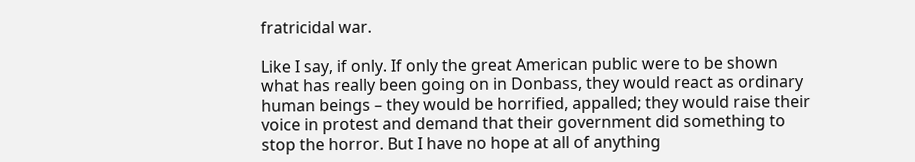fratricidal war.

Like I say, if only. If only the great American public were to be shown what has really been going on in Donbass, they would react as ordinary human beings – they would be horrified, appalled; they would raise their voice in protest and demand that their government did something to stop the horror. But I have no hope at all of anything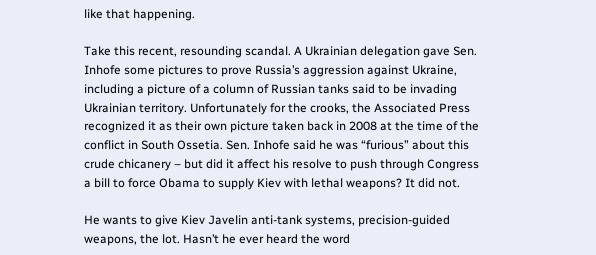like that happening.

Take this recent, resounding scandal. A Ukrainian delegation gave Sen. Inhofe some pictures to prove Russia’s aggression against Ukraine, including a picture of a column of Russian tanks said to be invading Ukrainian territory. Unfortunately for the crooks, the Associated Press recognized it as their own picture taken back in 2008 at the time of the conflict in South Ossetia. Sen. Inhofe said he was “furious” about this crude chicanery – but did it affect his resolve to push through Congress a bill to force Obama to supply Kiev with lethal weapons? It did not.

He wants to give Kiev Javelin anti-tank systems, precision-guided weapons, the lot. Hasn’t he ever heard the word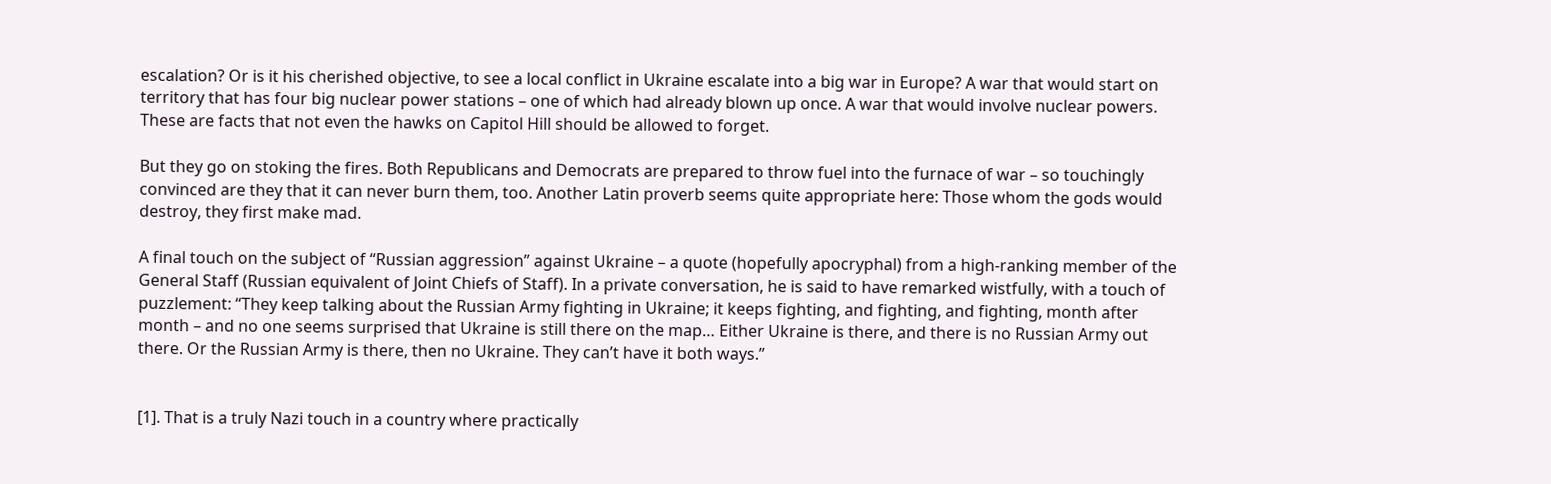escalation? Or is it his cherished objective, to see a local conflict in Ukraine escalate into a big war in Europe? A war that would start on territory that has four big nuclear power stations – one of which had already blown up once. A war that would involve nuclear powers. These are facts that not even the hawks on Capitol Hill should be allowed to forget.

But they go on stoking the fires. Both Republicans and Democrats are prepared to throw fuel into the furnace of war – so touchingly convinced are they that it can never burn them, too. Another Latin proverb seems quite appropriate here: Those whom the gods would destroy, they first make mad.

A final touch on the subject of “Russian aggression” against Ukraine – a quote (hopefully apocryphal) from a high-ranking member of the General Staff (Russian equivalent of Joint Chiefs of Staff). In a private conversation, he is said to have remarked wistfully, with a touch of puzzlement: “They keep talking about the Russian Army fighting in Ukraine; it keeps fighting, and fighting, and fighting, month after month – and no one seems surprised that Ukraine is still there on the map… Either Ukraine is there, and there is no Russian Army out there. Or the Russian Army is there, then no Ukraine. They can’t have it both ways.”


[1]. That is a truly Nazi touch in a country where practically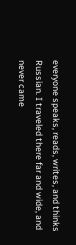everyone speaks, reads, writes, and thinks Russian. I traveled there far and wide, and never came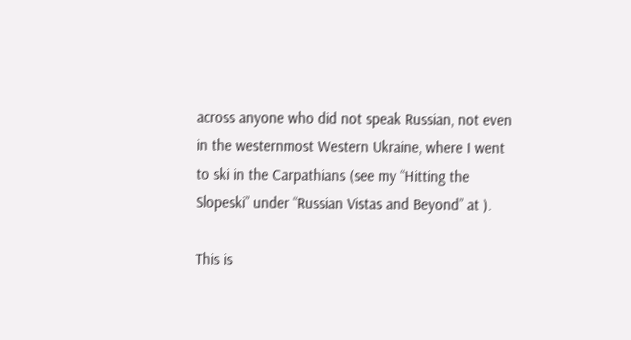across anyone who did not speak Russian, not even in the westernmost Western Ukraine, where I went to ski in the Carpathians (see my “Hitting the Slopeski” under “Russian Vistas and Beyond” at ).

This is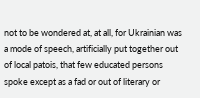not to be wondered at, at all, for Ukrainian was a mode of speech, artificially put together out of local patois, that few educated persons spoke except as a fad or out of literary or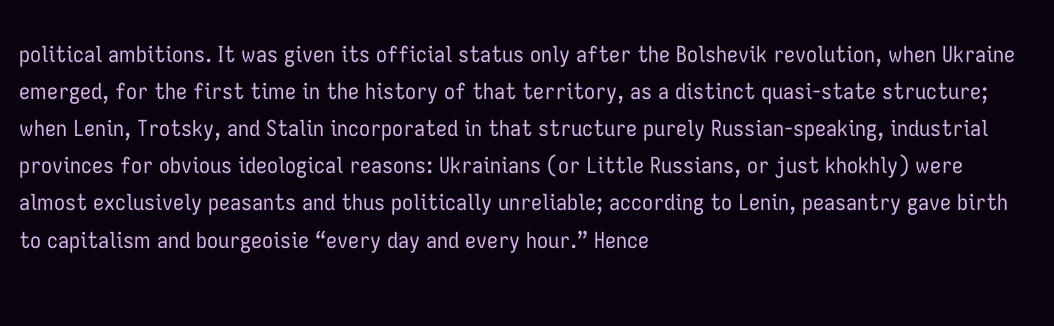political ambitions. It was given its official status only after the Bolshevik revolution, when Ukraine emerged, for the first time in the history of that territory, as a distinct quasi-state structure; when Lenin, Trotsky, and Stalin incorporated in that structure purely Russian-speaking, industrial provinces for obvious ideological reasons: Ukrainians (or Little Russians, or just khokhly) were almost exclusively peasants and thus politically unreliable; according to Lenin, peasantry gave birth to capitalism and bourgeoisie “every day and every hour.” Hence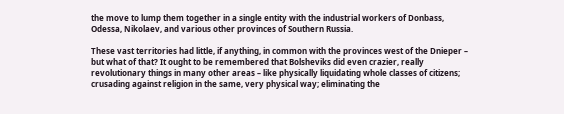the move to lump them together in a single entity with the industrial workers of Donbass, Odessa, Nikolaev, and various other provinces of Southern Russia.

These vast territories had little, if anything, in common with the provinces west of the Dnieper – but what of that? It ought to be remembered that Bolsheviks did even crazier, really revolutionary things in many other areas – like physically liquidating whole classes of citizens; crusading against religion in the same, very physical way; eliminating the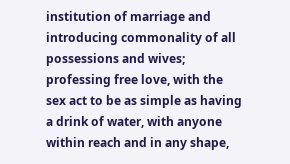institution of marriage and introducing commonality of all possessions and wives; professing free love, with the sex act to be as simple as having a drink of water, with anyone within reach and in any shape,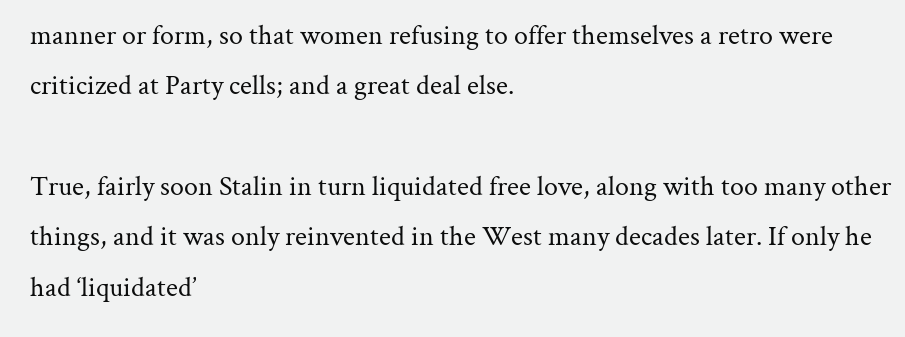manner or form, so that women refusing to offer themselves a retro were criticized at Party cells; and a great deal else.

True, fairly soon Stalin in turn liquidated free love, along with too many other things, and it was only reinvented in the West many decades later. If only he had ‘liquidated’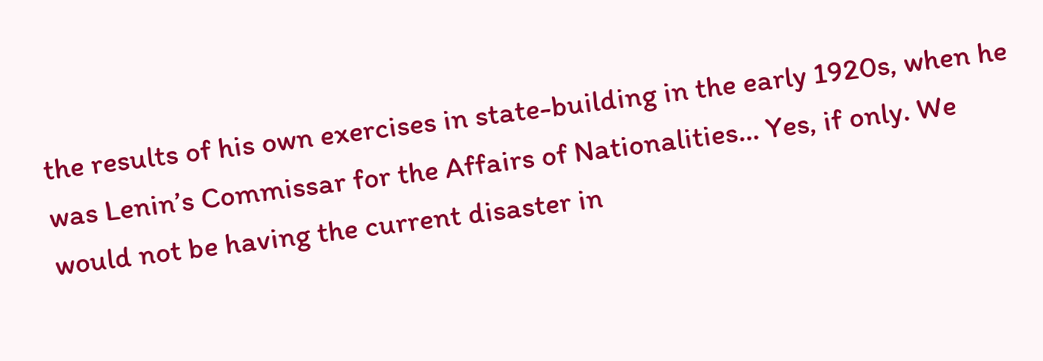the results of his own exercises in state-building in the early 1920s, when he was Lenin’s Commissar for the Affairs of Nationalities… Yes, if only. We would not be having the current disaster in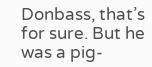Donbass, that’s for sure. But he was a pig-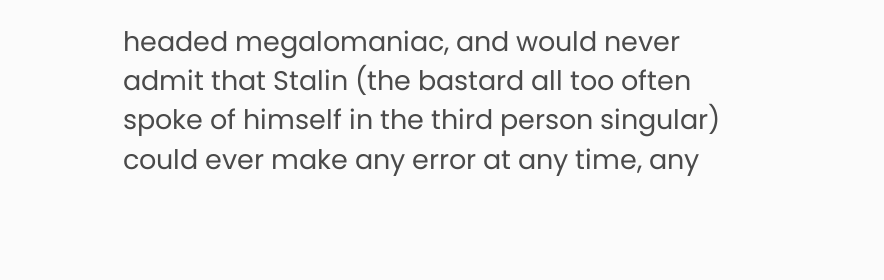headed megalomaniac, and would never admit that Stalin (the bastard all too often spoke of himself in the third person singular) could ever make any error at any time, any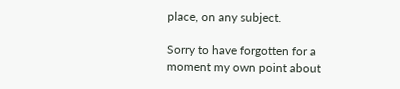place, on any subject.

Sorry to have forgotten for a moment my own point about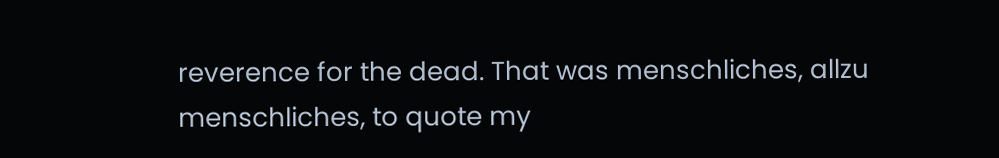reverence for the dead. That was menschliches, allzu menschliches, to quote my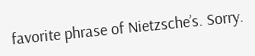favorite phrase of Nietzsche’s. Sorry.